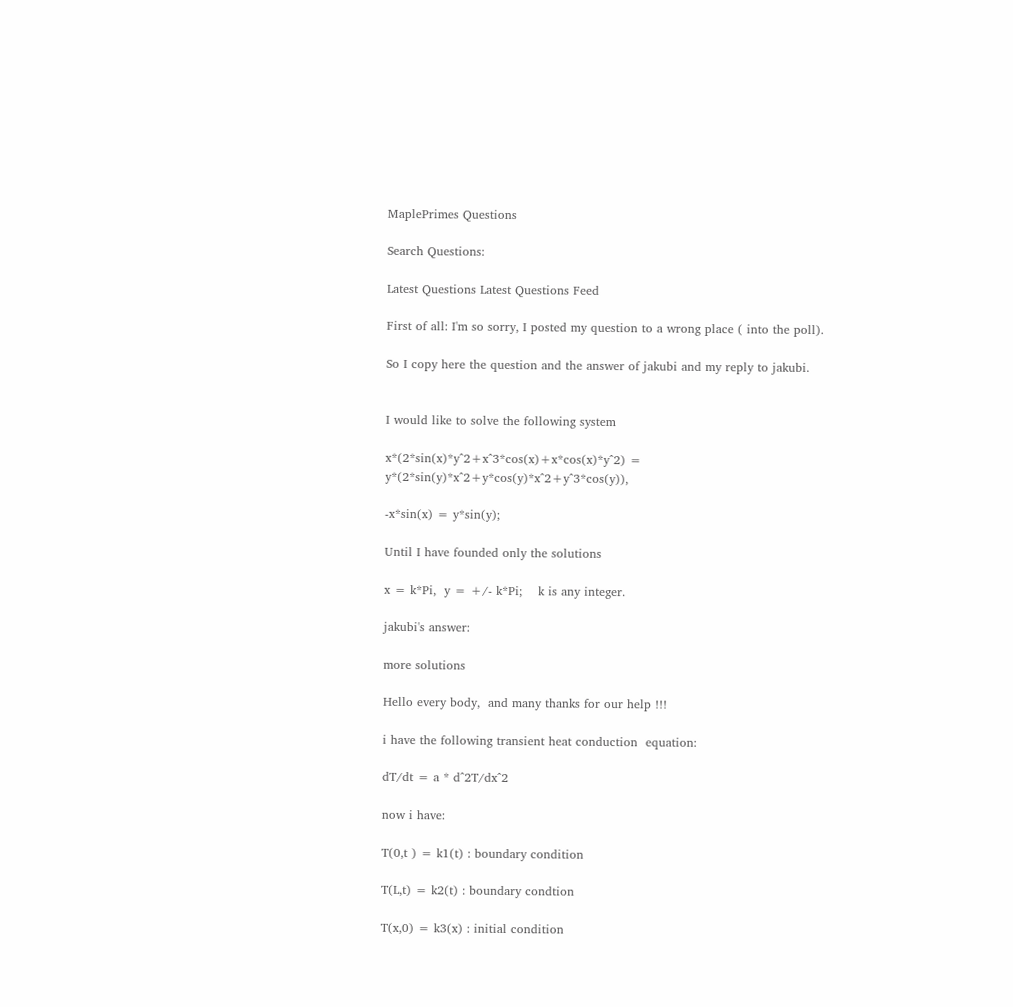MaplePrimes Questions

Search Questions:

Latest Questions Latest Questions Feed

First of all: I'm so sorry, I posted my question to a wrong place ( into the poll).

So I copy here the question and the answer of jakubi and my reply to jakubi.


I would like to solve the following system

x*(2*sin(x)*y^2+x^3*cos(x)+x*cos(x)*y^2) = y*(2*sin(y)*x^2+y*cos(y)*x^2+y^3*cos(y)),

-x*sin(x) = y*sin(y);

Until I have founded only the solutions

x = k*Pi,  y = +/- k*Pi;    k is any integer.

jakubi's answer:

more solutions

Hello every body,  and many thanks for our help !!!

i have the following transient heat conduction  equation:

dT/dt = a * d^2T/dx^2

now i have:

T(0,t ) = k1(t) : boundary condition

T(L,t) = k2(t) : boundary condtion

T(x,0) = k3(x) : initial condition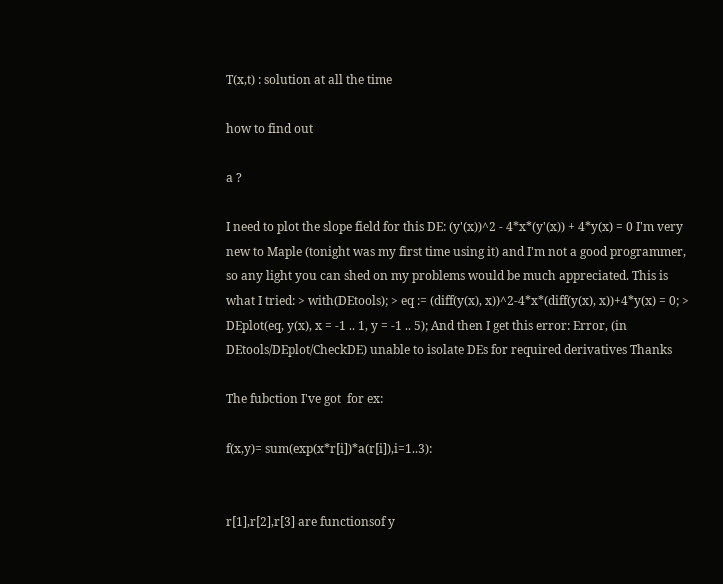T(x,t) : solution at all the time

how to find out

a ?

I need to plot the slope field for this DE: (y'(x))^2 - 4*x*(y'(x)) + 4*y(x) = 0 I'm very new to Maple (tonight was my first time using it) and I'm not a good programmer, so any light you can shed on my problems would be much appreciated. This is what I tried: > with(DEtools); > eq := (diff(y(x), x))^2-4*x*(diff(y(x), x))+4*y(x) = 0; > DEplot(eq, y(x), x = -1 .. 1, y = -1 .. 5); And then I get this error: Error, (in DEtools/DEplot/CheckDE) unable to isolate DEs for required derivatives Thanks

The fubction I've got  for ex:

f(x,y)= sum(exp(x*r[i])*a(r[i]),i=1..3):


r[1],r[2],r[3] are functionsof y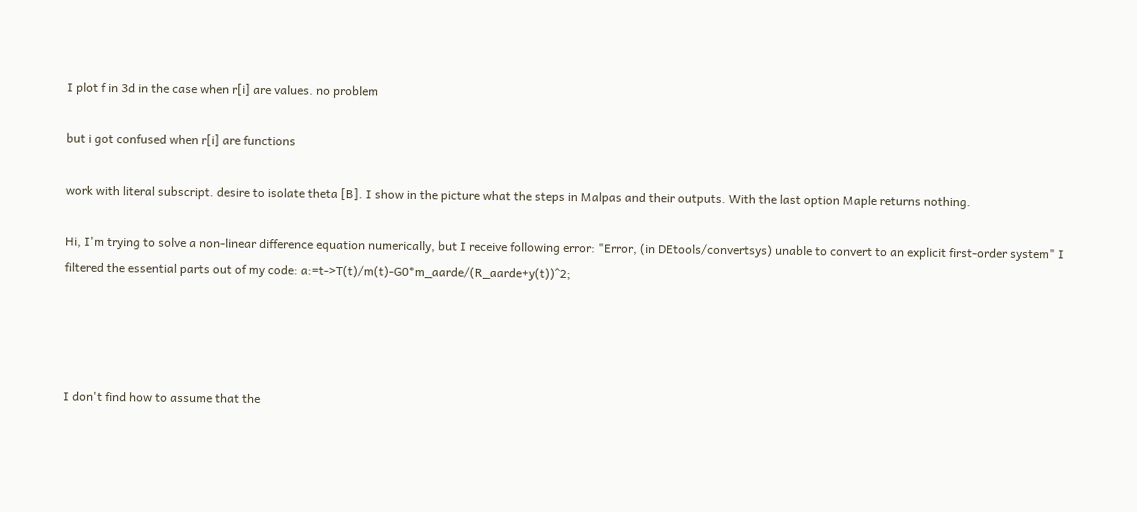I plot f in 3d in the case when r[i] are values. no problem

but i got confused when r[i] are functions

work with literal subscript. desire to isolate theta [B]. I show in the picture what the steps in Malpas and their outputs. With the last option Maple returns nothing.

Hi, I'm trying to solve a non-linear difference equation numerically, but I receive following error: "Error, (in DEtools/convertsys) unable to convert to an explicit first-order system" I filtered the essential parts out of my code: a:=t->T(t)/m(t)-G0*m_aarde/(R_aarde+y(t))^2;




I don't find how to assume that the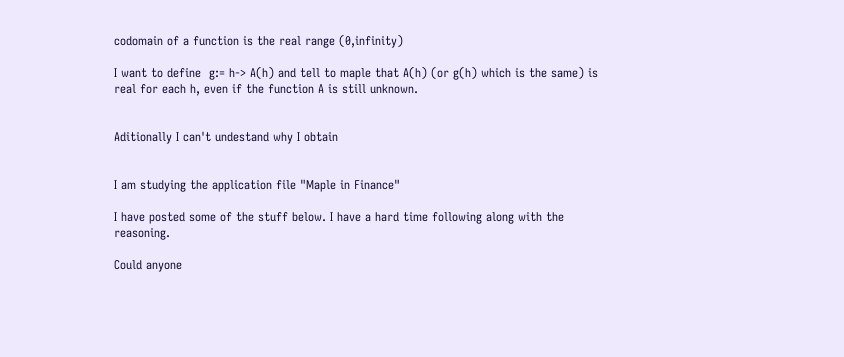codomain of a function is the real range (0,infinity)

I want to define  g:= h-> A(h) and tell to maple that A(h) (or g(h) which is the same) is real for each h, even if the function A is still unknown.


Aditionally I can't undestand why I obtain


I am studying the application file "Maple in Finance"

I have posted some of the stuff below. I have a hard time following along with the reasoning.

Could anyone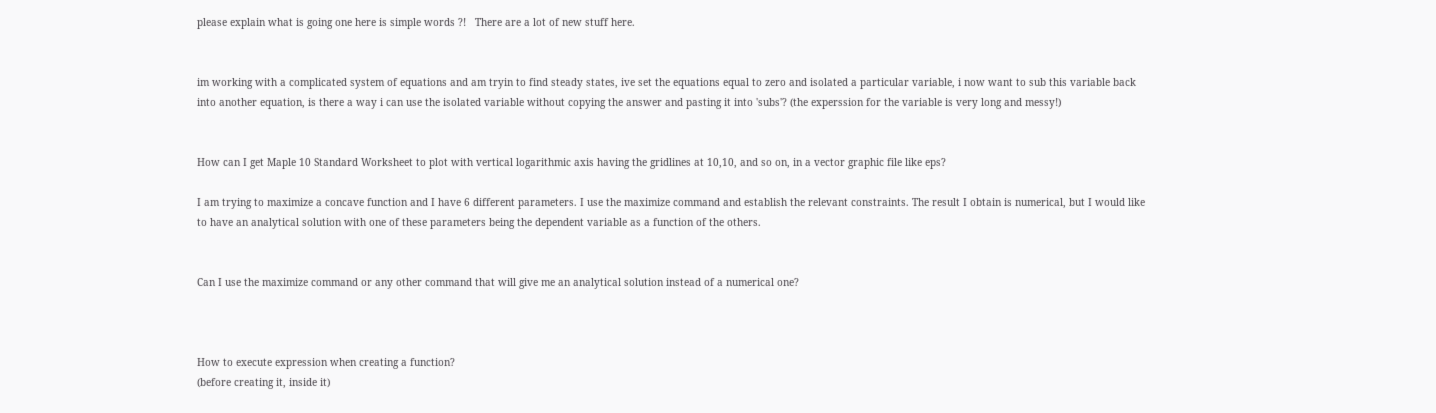please explain what is going one here is simple words ?!   There are a lot of new stuff here.


im working with a complicated system of equations and am tryin to find steady states, ive set the equations equal to zero and isolated a particular variable, i now want to sub this variable back into another equation, is there a way i can use the isolated variable without copying the answer and pasting it into 'subs'? (the experssion for the variable is very long and messy!)


How can I get Maple 10 Standard Worksheet to plot with vertical logarithmic axis having the gridlines at 10,10, and so on, in a vector graphic file like eps?

I am trying to maximize a concave function and I have 6 different parameters. I use the maximize command and establish the relevant constraints. The result I obtain is numerical, but I would like to have an analytical solution with one of these parameters being the dependent variable as a function of the others.


Can I use the maximize command or any other command that will give me an analytical solution instead of a numerical one?



How to execute expression when creating a function?
(before creating it, inside it)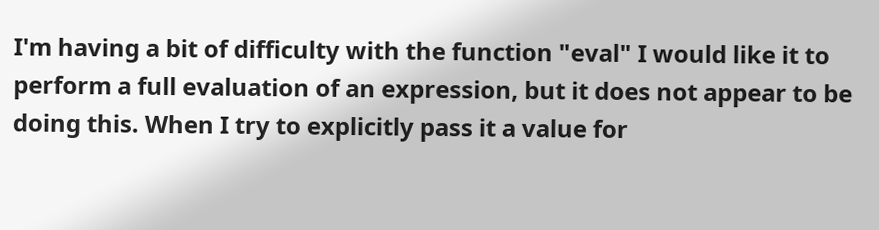I'm having a bit of difficulty with the function "eval" I would like it to perform a full evaluation of an expression, but it does not appear to be doing this. When I try to explicitly pass it a value for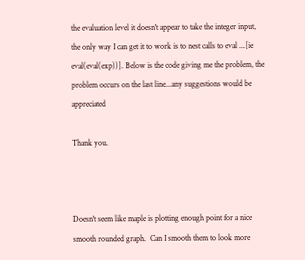the evaluation level it doesn't appear to take the integer input, the only way I can get it to work is to nest calls to eval ...[ie eval(eval(exp))]. Below is the code giving me the problem, the problem occurs on the last line...any suggestions would be appreciated

Thank you.



Doesn't seem like maple is plotting enough point for a nice smooth rounded graph.  Can I smooth them to look more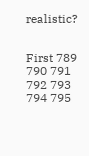realistic?


First 789 790 791 792 793 794 795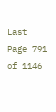Last Page 791 of 1146